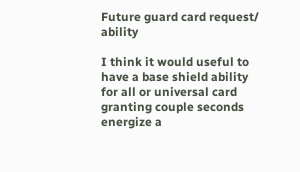Future guard card request/ ability

I think it would useful to have a base shield ability for all or universal card granting couple seconds energize a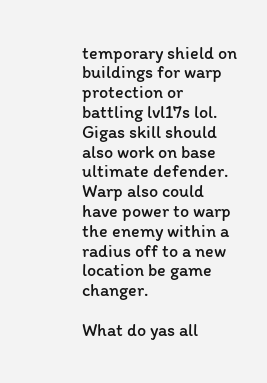temporary shield on buildings for warp protection or battling lvl17s lol. Gigas skill should also work on base ultimate defender. Warp also could have power to warp the enemy within a radius off to a new location be game changer.

What do yas all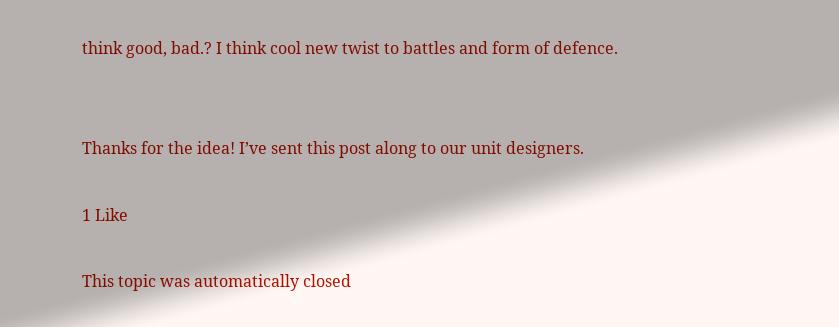think good, bad.? I think cool new twist to battles and form of defence.


Thanks for the idea! I’ve sent this post along to our unit designers.

1 Like

This topic was automatically closed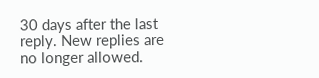30 days after the last reply. New replies are no longer allowed.